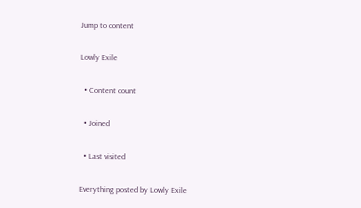Jump to content

Lowly Exile

  • Content count

  • Joined

  • Last visited

Everything posted by Lowly Exile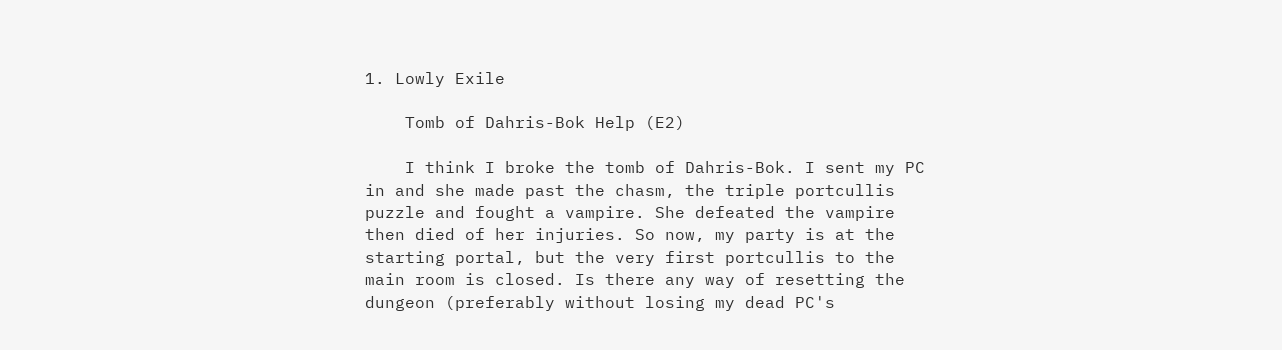1. Lowly Exile

    Tomb of Dahris-Bok Help (E2)

    I think I broke the tomb of Dahris-Bok. I sent my PC in and she made past the chasm, the triple portcullis puzzle and fought a vampire. She defeated the vampire then died of her injuries. So now, my party is at the starting portal, but the very first portcullis to the main room is closed. Is there any way of resetting the dungeon (preferably without losing my dead PC's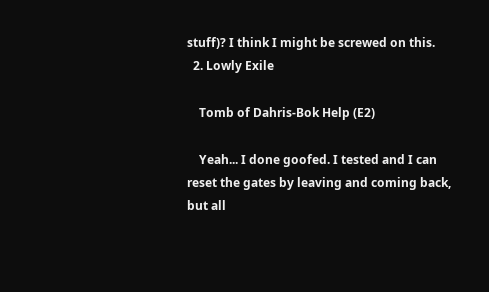stuff)? I think I might be screwed on this.
  2. Lowly Exile

    Tomb of Dahris-Bok Help (E2)

    Yeah... I done goofed. I tested and I can reset the gates by leaving and coming back, but all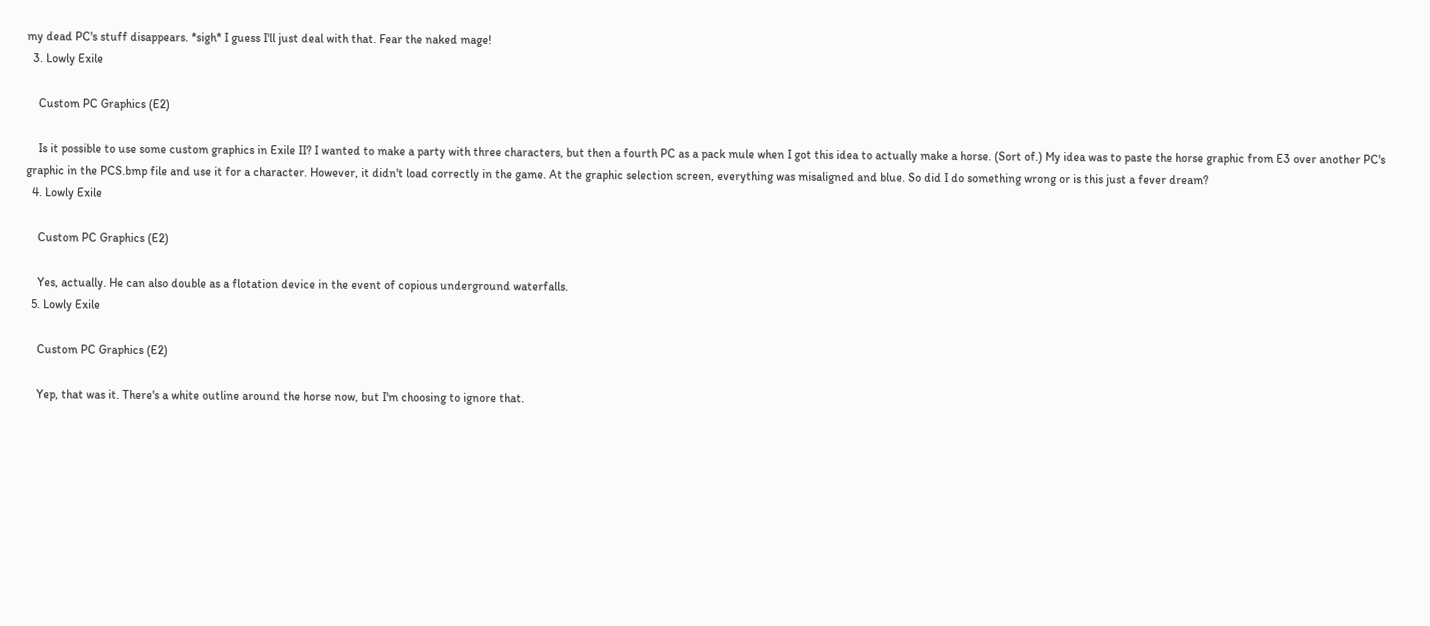my dead PC's stuff disappears. *sigh* I guess I'll just deal with that. Fear the naked mage!
  3. Lowly Exile

    Custom PC Graphics (E2)

    Is it possible to use some custom graphics in Exile II? I wanted to make a party with three characters, but then a fourth PC as a pack mule when I got this idea to actually make a horse. (Sort of.) My idea was to paste the horse graphic from E3 over another PC's graphic in the PCS.bmp file and use it for a character. However, it didn't load correctly in the game. At the graphic selection screen, everything was misaligned and blue. So did I do something wrong or is this just a fever dream?
  4. Lowly Exile

    Custom PC Graphics (E2)

    Yes, actually. He can also double as a flotation device in the event of copious underground waterfalls.
  5. Lowly Exile

    Custom PC Graphics (E2)

    Yep, that was it. There's a white outline around the horse now, but I'm choosing to ignore that.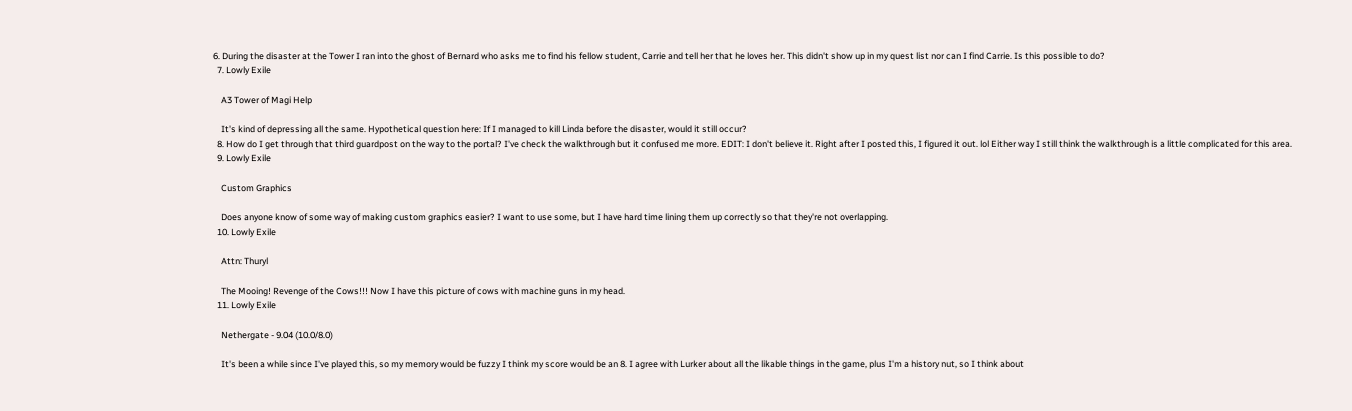6. During the disaster at the Tower I ran into the ghost of Bernard who asks me to find his fellow student, Carrie and tell her that he loves her. This didn't show up in my quest list nor can I find Carrie. Is this possible to do?
  7. Lowly Exile

    A3 Tower of Magi Help

    It's kind of depressing all the same. Hypothetical question here: If I managed to kill Linda before the disaster, would it still occur?
  8. How do I get through that third guardpost on the way to the portal? I've check the walkthrough but it confused me more. EDIT: I don't believe it. Right after I posted this, I figured it out. lol Either way I still think the walkthrough is a little complicated for this area.
  9. Lowly Exile

    Custom Graphics

    Does anyone know of some way of making custom graphics easier? I want to use some, but I have hard time lining them up correctly so that they're not overlapping.
  10. Lowly Exile

    Attn: Thuryl

    The Mooing! Revenge of the Cows!!! Now I have this picture of cows with machine guns in my head.
  11. Lowly Exile

    Nethergate - 9.04 (10.0/8.0)

    It's been a while since I've played this, so my memory would be fuzzy I think my score would be an 8. I agree with Lurker about all the likable things in the game, plus I'm a history nut, so I think about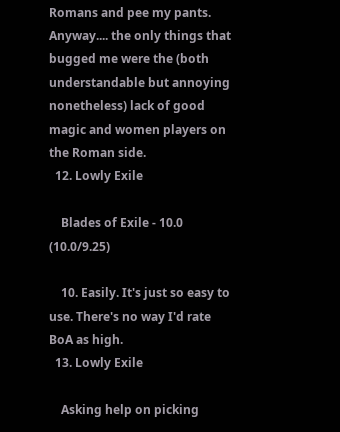Romans and pee my pants. Anyway.... the only things that bugged me were the (both understandable but annoying nonetheless) lack of good magic and women players on the Roman side.
  12. Lowly Exile

    Blades of Exile - 10.0 (10.0/9.25)

    10. Easily. It's just so easy to use. There's no way I'd rate BoA as high.
  13. Lowly Exile

    Asking help on picking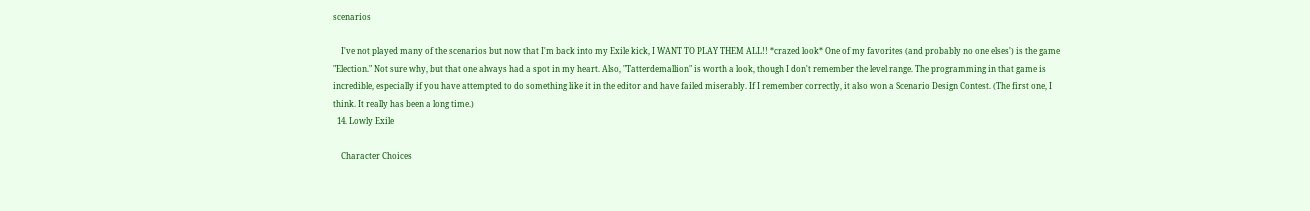scenarios

    I've not played many of the scenarios but now that I'm back into my Exile kick, I WANT TO PLAY THEM ALL!! *crazed look* One of my favorites (and probably no one elses') is the game "Election." Not sure why, but that one always had a spot in my heart. Also, "Tatterdemallion" is worth a look, though I don't remember the level range. The programming in that game is incredible, especially if you have attempted to do something like it in the editor and have failed miserably. If I remember correctly, it also won a Scenario Design Contest. (The first one, I think. It really has been a long time.)
  14. Lowly Exile

    Character Choices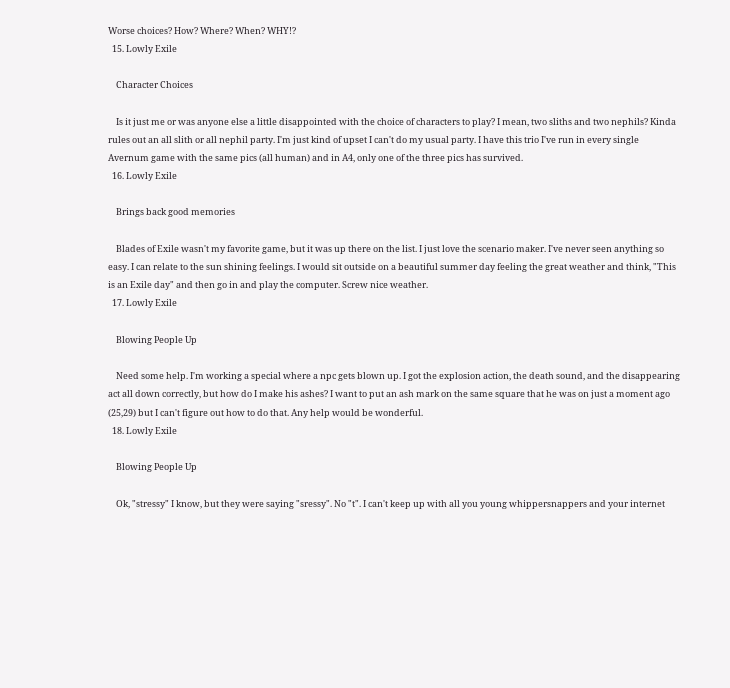Worse choices? How? Where? When? WHY!?
  15. Lowly Exile

    Character Choices

    Is it just me or was anyone else a little disappointed with the choice of characters to play? I mean, two sliths and two nephils? Kinda rules out an all slith or all nephil party. I'm just kind of upset I can't do my usual party. I have this trio I've run in every single Avernum game with the same pics (all human) and in A4, only one of the three pics has survived.
  16. Lowly Exile

    Brings back good memories

    Blades of Exile wasn't my favorite game, but it was up there on the list. I just love the scenario maker. I've never seen anything so easy. I can relate to the sun shining feelings. I would sit outside on a beautiful summer day feeling the great weather and think, "This is an Exile day" and then go in and play the computer. Screw nice weather.
  17. Lowly Exile

    Blowing People Up

    Need some help. I'm working a special where a npc gets blown up. I got the explosion action, the death sound, and the disappearing act all down correctly, but how do I make his ashes? I want to put an ash mark on the same square that he was on just a moment ago (25,29) but I can't figure out how to do that. Any help would be wonderful.
  18. Lowly Exile

    Blowing People Up

    Ok, "stressy" I know, but they were saying "sressy". No "t". I can't keep up with all you young whippersnappers and your internet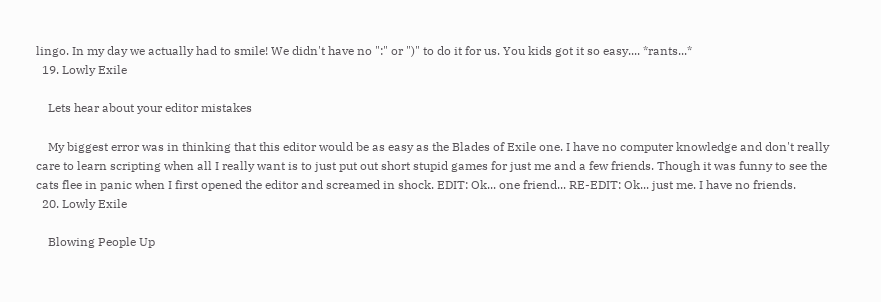lingo. In my day we actually had to smile! We didn't have no ":" or ")" to do it for us. You kids got it so easy.... *rants...*
  19. Lowly Exile

    Lets hear about your editor mistakes

    My biggest error was in thinking that this editor would be as easy as the Blades of Exile one. I have no computer knowledge and don't really care to learn scripting when all I really want is to just put out short stupid games for just me and a few friends. Though it was funny to see the cats flee in panic when I first opened the editor and screamed in shock. EDIT: Ok... one friend... RE-EDIT: Ok... just me. I have no friends.
  20. Lowly Exile

    Blowing People Up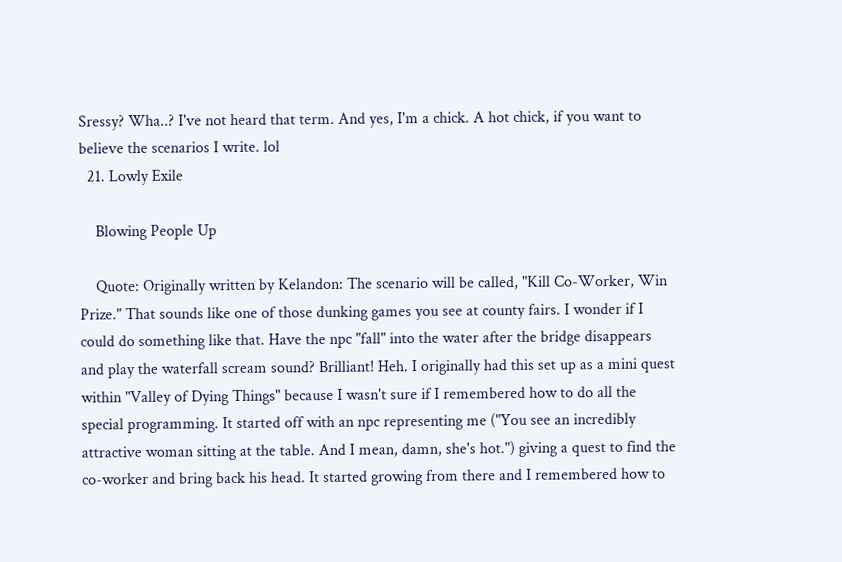Sressy? Wha..? I've not heard that term. And yes, I'm a chick. A hot chick, if you want to believe the scenarios I write. lol
  21. Lowly Exile

    Blowing People Up

    Quote: Originally written by Kelandon: The scenario will be called, "Kill Co-Worker, Win Prize." That sounds like one of those dunking games you see at county fairs. I wonder if I could do something like that. Have the npc "fall" into the water after the bridge disappears and play the waterfall scream sound? Brilliant! Heh. I originally had this set up as a mini quest within "Valley of Dying Things" because I wasn't sure if I remembered how to do all the special programming. It started off with an npc representing me ("You see an incredibly attractive woman sitting at the table. And I mean, damn, she's hot.") giving a quest to find the co-worker and bring back his head. It started growing from there and I remembered how to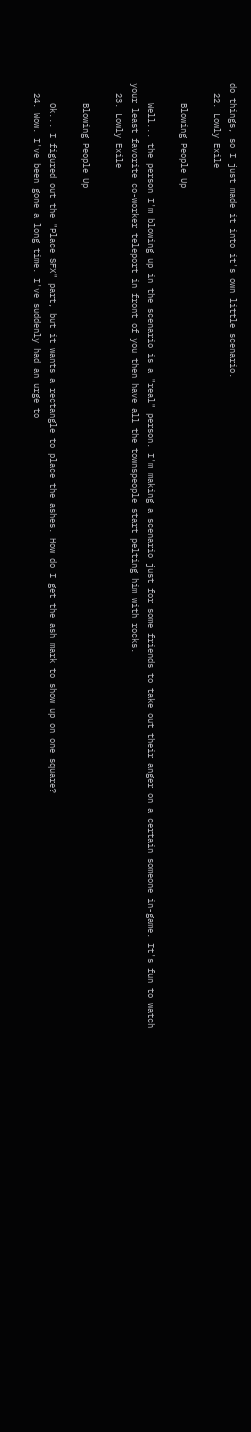do things, so I just made it into it's own little scenario.
  22. Lowly Exile

    Blowing People Up

    Well... the person I'm blowing up in the scenario is a "real" person. I'm making a scenario just for some friends to take out their anger on a certain someone in-game. It's fun to watch your least favorite co-worker teleport in front of you then have all the townspeople start pelting him with rocks.
  23. Lowly Exile

    Blowing People Up

    Ok... I figured out the "Place SFX" part, but it wants a rectangle to place the ashes. How do I get the ash mark to show up on one square?
  24. Wow. I've been gone a long time. I've suddenly had an urge to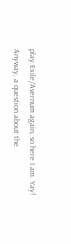play Exile/Avernum again, so here I am. Yay! Anyway, a question about the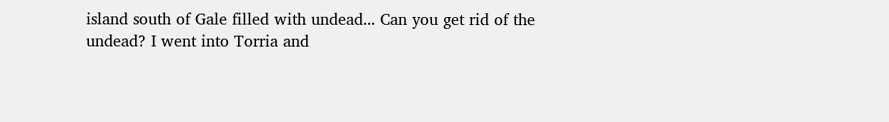island south of Gale filled with undead... Can you get rid of the undead? I went into Torria and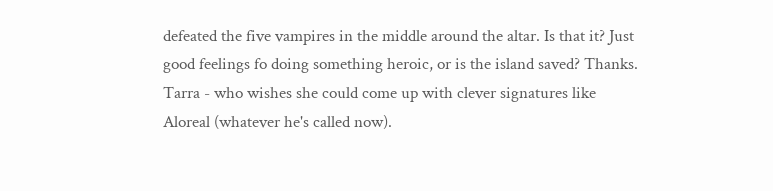defeated the five vampires in the middle around the altar. Is that it? Just good feelings fo doing something heroic, or is the island saved? Thanks. Tarra - who wishes she could come up with clever signatures like Aloreal (whatever he's called now).